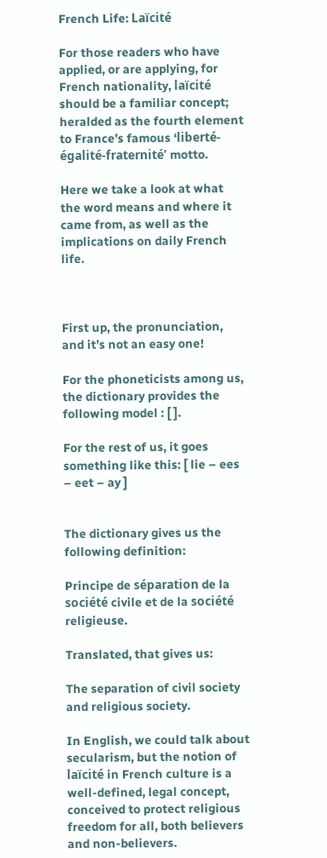French Life: Laïcité

For those readers who have applied, or are applying, for French nationality, laïcité should be a familiar concept; heralded as the fourth element to France’s famous ‘liberté-égalité-fraternité’ motto.

Here we take a look at what the word means and where it came from, as well as the implications on daily French life.



First up, the pronunciation, and it’s not an easy one!

For the phoneticists among us, the dictionary provides the following model : [ ].

For the rest of us, it goes something like this: [ lie – ees – eet – ay ]


The dictionary gives us the following definition:

Principe de séparation de la société civile et de la société religieuse.

Translated, that gives us:

The separation of civil society and religious society.

In English, we could talk about secularism, but the notion of laïcité in French culture is a well-defined, legal concept, conceived to protect religious freedom for all, both believers and non-believers.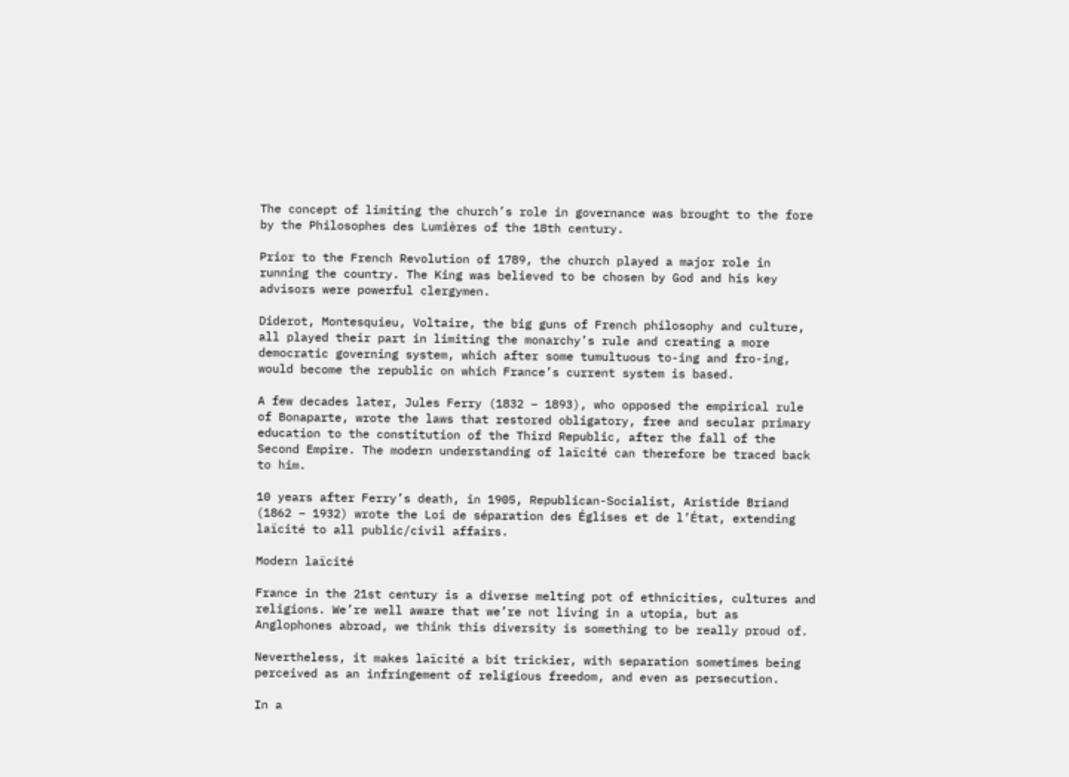The concept of limiting the church’s role in governance was brought to the fore by the Philosophes des Lumières of the 18th century.

Prior to the French Revolution of 1789, the church played a major role in running the country. The King was believed to be chosen by God and his key advisors were powerful clergymen.

Diderot, Montesquieu, Voltaire, the big guns of French philosophy and culture, all played their part in limiting the monarchy’s rule and creating a more democratic governing system, which after some tumultuous to-ing and fro-ing, would become the republic on which France’s current system is based.

A few decades later, Jules Ferry (1832 – 1893), who opposed the empirical rule of Bonaparte, wrote the laws that restored obligatory, free and secular primary education to the constitution of the Third Republic, after the fall of the Second Empire. The modern understanding of laïcité can therefore be traced back to him.

10 years after Ferry’s death, in 1905, Republican-Socialist, Aristide Briand (1862 – 1932) wrote the Loi de séparation des Églises et de l’État, extending laïcité to all public/civil affairs.

Modern laïcité

France in the 21st century is a diverse melting pot of ethnicities, cultures and religions. We’re well aware that we’re not living in a utopia, but as Anglophones abroad, we think this diversity is something to be really proud of.

Nevertheless, it makes laïcité a bit trickier, with separation sometimes being perceived as an infringement of religious freedom, and even as persecution.

In a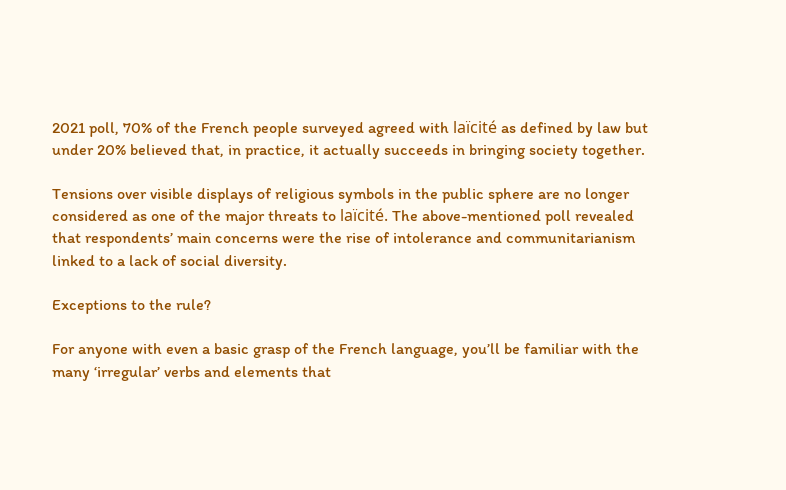2021 poll, 70% of the French people surveyed agreed with laïcité as defined by law but under 20% believed that, in practice, it actually succeeds in bringing society together.

Tensions over visible displays of religious symbols in the public sphere are no longer considered as one of the major threats to laïcité. The above-mentioned poll revealed that respondents’ main concerns were the rise of intolerance and communitarianism linked to a lack of social diversity.

Exceptions to the rule?

For anyone with even a basic grasp of the French language, you’ll be familiar with the many ‘irregular’ verbs and elements that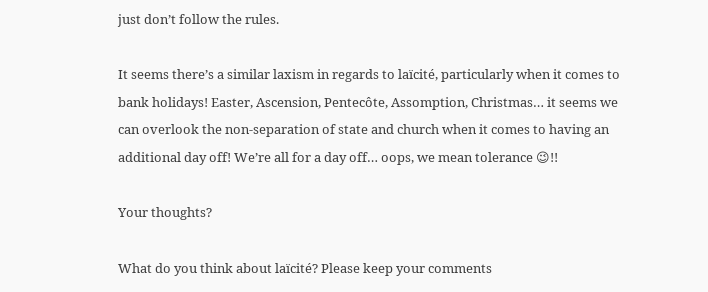just don’t follow the rules.

It seems there’s a similar laxism in regards to laïcité, particularly when it comes to bank holidays! Easter, Ascension, Pentecôte, Assomption, Christmas… it seems we can overlook the non-separation of state and church when it comes to having an additional day off! We’re all for a day off… oops, we mean tolerance 😉!!

Your thoughts?

What do you think about laïcité? Please keep your comments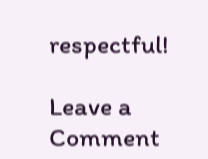respectful!

Leave a Comment